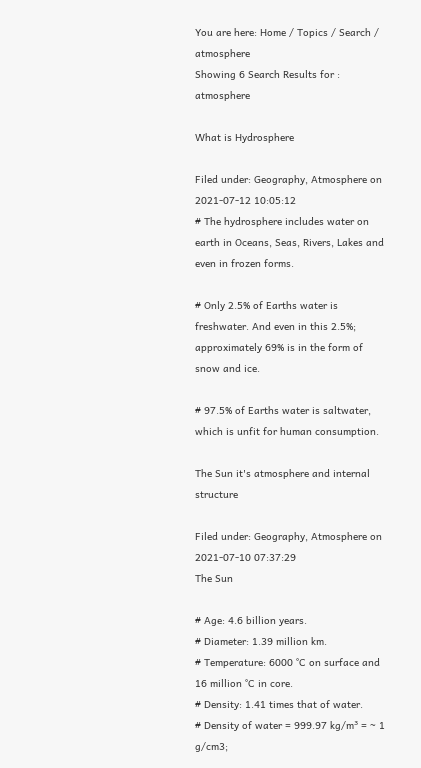You are here: Home / Topics / Search / atmosphere
Showing 6 Search Results for : atmosphere

What is Hydrosphere

Filed under: Geography, Atmosphere on 2021-07-12 10:05:12
# The hydrosphere includes water on earth in Oceans, Seas, Rivers, Lakes and even in frozen forms.

# Only 2.5% of Earths water is freshwater. And even in this 2.5%; approximately 69% is in the form of snow and ice.

# 97.5% of Earths water is saltwater, which is unfit for human consumption.

The Sun it's atmosphere and internal structure

Filed under: Geography, Atmosphere on 2021-07-10 07:37:29
The Sun

# Age: 4.6 billion years.
# Diameter: 1.39 million km.
# Temperature: 6000 °C on surface and 16 million °C in core.
# Density: 1.41 times that of water.
# Density of water = 999.97 kg/m³ = ~ 1 g/cm3;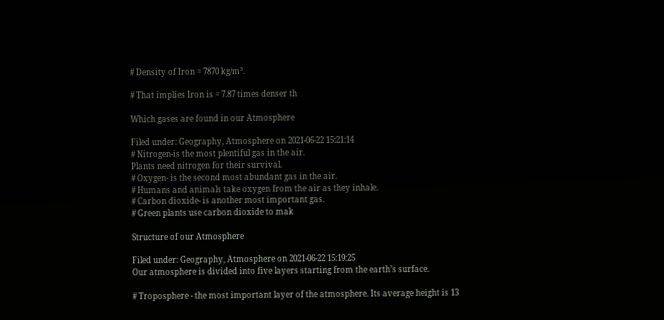# Density of Iron = 7870 kg/m³.

# That implies Iron is = 7.87 times denser th

Which gases are found in our Atmosphere

Filed under: Geography, Atmosphere on 2021-06-22 15:21:14
# Nitrogen-is the most plentiful gas in the air.
Plants need nitrogen for their survival.
# Oxygen- is the second most abundant gas in the air.
# Humans and animals take oxygen from the air as they inhale.
# Carbon dioxide- is another most important gas.
# Green plants use carbon dioxide to mak

Structure of our Atmosphere

Filed under: Geography, Atmosphere on 2021-06-22 15:19:25
Our atmosphere is divided into five layers starting from the earth’s surface.

# Troposphere - the most important layer of the atmosphere. Its average height is 13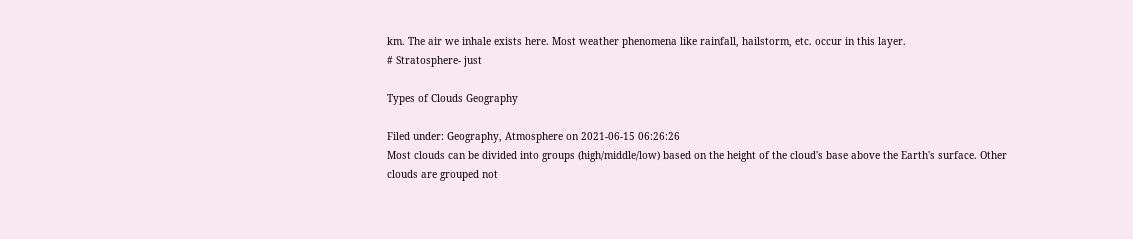km. The air we inhale exists here. Most weather phenomena like rainfall, hailstorm, etc. occur in this layer.
# Stratosphere- just

Types of Clouds Geography

Filed under: Geography, Atmosphere on 2021-06-15 06:26:26
Most clouds can be divided into groups (high/middle/low) based on the height of the cloud's base above the Earth's surface. Other clouds are grouped not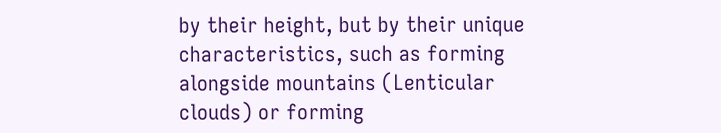by their height, but by their unique characteristics, such as forming alongside mountains (Lenticular clouds) or forming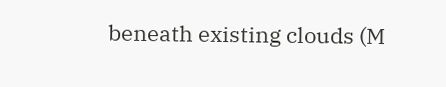beneath existing clouds (M